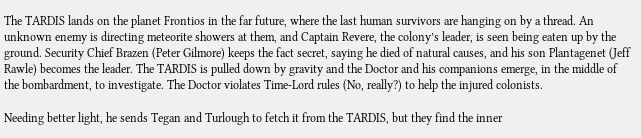The TARDIS lands on the planet Frontios in the far future, where the last human survivors are hanging on by a thread. An unknown enemy is directing meteorite showers at them, and Captain Revere, the colony’s leader, is seen being eaten up by the ground. Security Chief Brazen (Peter Gilmore) keeps the fact secret, saying he died of natural causes, and his son Plantagenet (Jeff Rawle) becomes the leader. The TARDIS is pulled down by gravity and the Doctor and his companions emerge, in the middle of the bombardment, to investigate. The Doctor violates Time-Lord rules (No, really?) to help the injured colonists.

Needing better light, he sends Tegan and Turlough to fetch it from the TARDIS, but they find the inner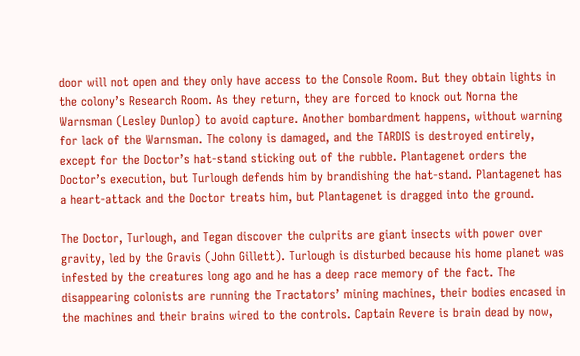door will not open and they only have access to the Console Room. But they obtain lights in the colony’s Research Room. As they return, they are forced to knock out Norna the Warnsman (Lesley Dunlop) to avoid capture. Another bombardment happens, without warning for lack of the Warnsman. The colony is damaged, and the TARDIS is destroyed entirely, except for the Doctor’s hat-stand sticking out of the rubble. Plantagenet orders the Doctor’s execution, but Turlough defends him by brandishing the hat-stand. Plantagenet has a heart-attack and the Doctor treats him, but Plantagenet is dragged into the ground.

The Doctor, Turlough, and Tegan discover the culprits are giant insects with power over gravity, led by the Gravis (John Gillett). Turlough is disturbed because his home planet was infested by the creatures long ago and he has a deep race memory of the fact. The disappearing colonists are running the Tractators’ mining machines, their bodies encased in the machines and their brains wired to the controls. Captain Revere is brain dead by now,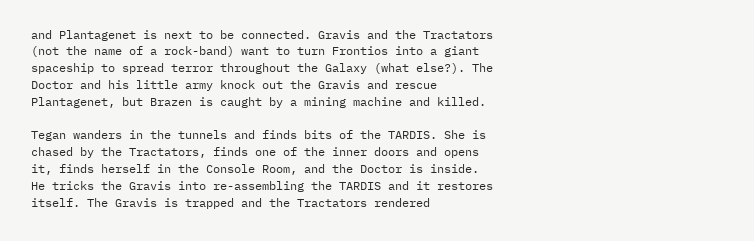and Plantagenet is next to be connected. Gravis and the Tractators (not the name of a rock-band) want to turn Frontios into a giant spaceship to spread terror throughout the Galaxy (what else?). The Doctor and his little army knock out the Gravis and rescue Plantagenet, but Brazen is caught by a mining machine and killed.

Tegan wanders in the tunnels and finds bits of the TARDIS. She is chased by the Tractators, finds one of the inner doors and opens it, finds herself in the Console Room, and the Doctor is inside. He tricks the Gravis into re-assembling the TARDIS and it restores itself. The Gravis is trapped and the Tractators rendered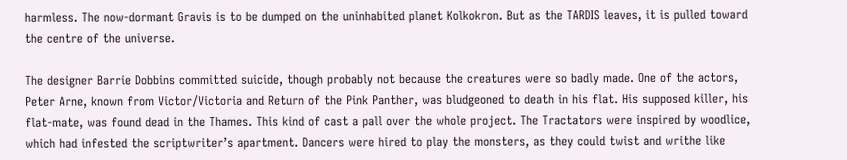harmless. The now-dormant Gravis is to be dumped on the uninhabited planet Kolkokron. But as the TARDIS leaves, it is pulled toward the centre of the universe.

The designer Barrie Dobbins committed suicide, though probably not because the creatures were so badly made. One of the actors, Peter Arne, known from Victor/Victoria and Return of the Pink Panther, was bludgeoned to death in his flat. His supposed killer, his flat-mate, was found dead in the Thames. This kind of cast a pall over the whole project. The Tractators were inspired by woodlice, which had infested the scriptwriter’s apartment. Dancers were hired to play the monsters, as they could twist and writhe like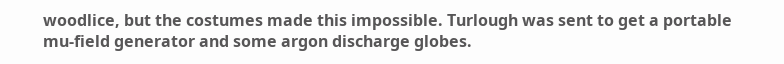woodlice, but the costumes made this impossible. Turlough was sent to get a portable mu-field generator and some argon discharge globes.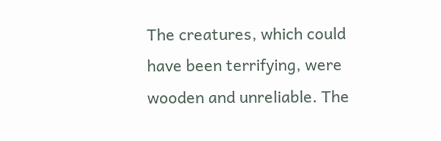The creatures, which could have been terrifying, were wooden and unreliable. The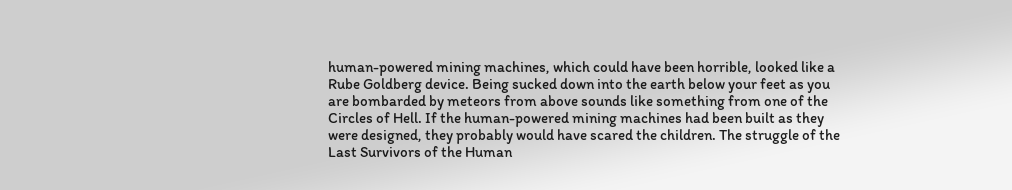human-powered mining machines, which could have been horrible, looked like a Rube Goldberg device. Being sucked down into the earth below your feet as you are bombarded by meteors from above sounds like something from one of the Circles of Hell. If the human-powered mining machines had been built as they were designed, they probably would have scared the children. The struggle of the Last Survivors of the Human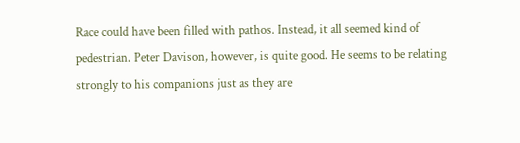Race could have been filled with pathos. Instead, it all seemed kind of pedestrian. Peter Davison, however, is quite good. He seems to be relating strongly to his companions just as they are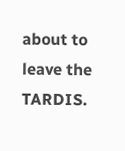about to leave the TARDIS.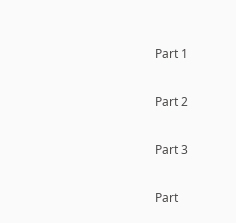Part 1

Part 2

Part 3

Part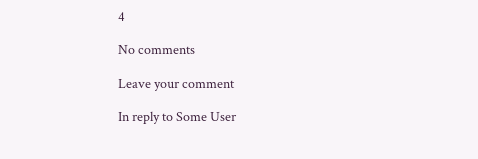4

No comments

Leave your comment

In reply to Some User